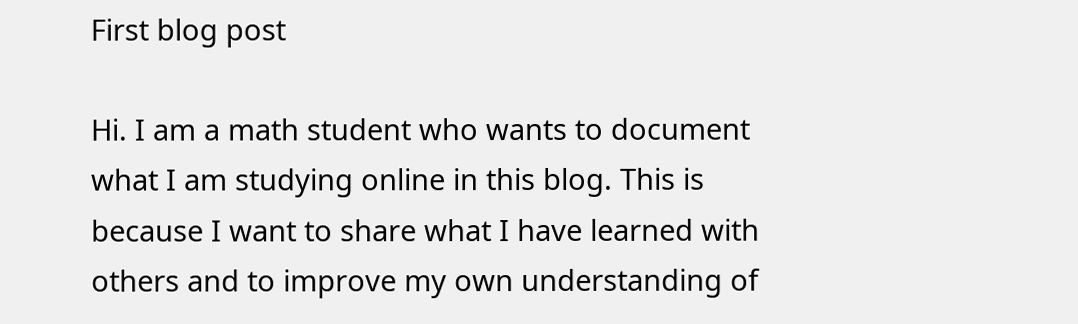First blog post

Hi. I am a math student who wants to document what I am studying online in this blog. This is because I want to share what I have learned with others and to improve my own understanding of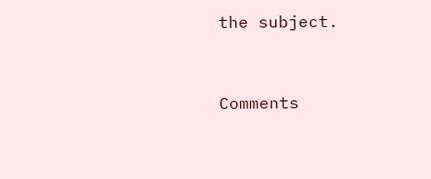the subject.


Comments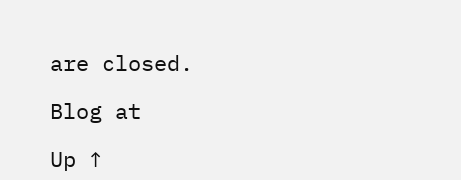are closed.

Blog at

Up ↑